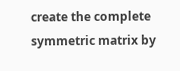create the complete symmetric matrix by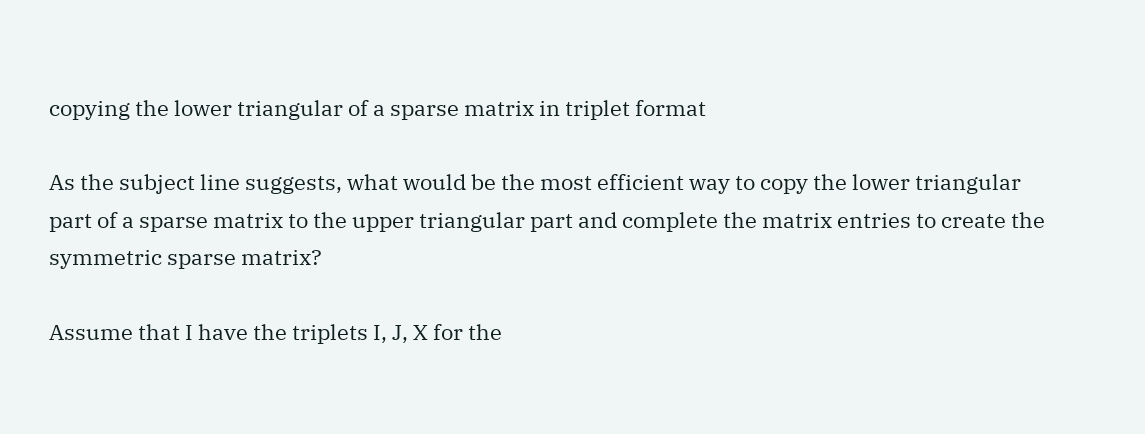copying the lower triangular of a sparse matrix in triplet format

As the subject line suggests, what would be the most efficient way to copy the lower triangular part of a sparse matrix to the upper triangular part and complete the matrix entries to create the symmetric sparse matrix?

Assume that I have the triplets I, J, X for the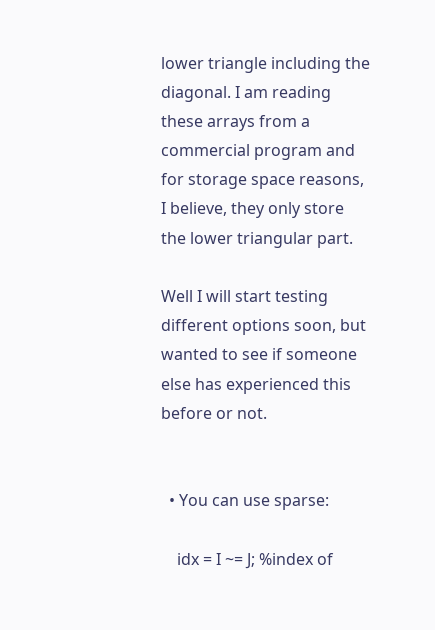lower triangle including the diagonal. I am reading these arrays from a commercial program and for storage space reasons, I believe, they only store the lower triangular part.

Well I will start testing different options soon, but wanted to see if someone else has experienced this before or not.


  • You can use sparse:

    idx = I ~= J; %index of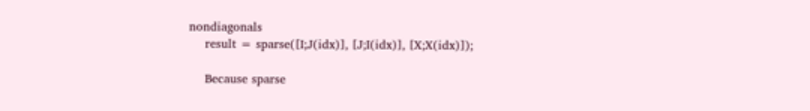nondiagonals
    result = sparse([I;J(idx)], [J;I(idx)], [X;X(idx)]);

    Because sparse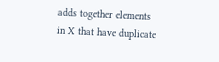adds together elements in X that have duplicate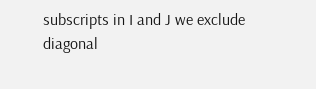subscripts in I and J we exclude diagonal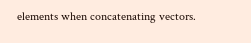elements when concatenating vectors.